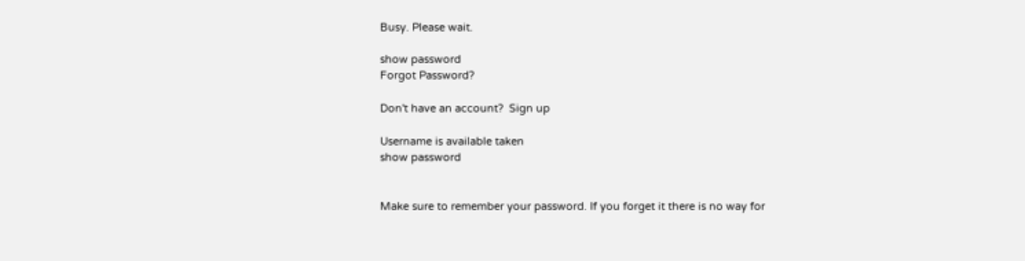Busy. Please wait.

show password
Forgot Password?

Don't have an account?  Sign up

Username is available taken
show password


Make sure to remember your password. If you forget it there is no way for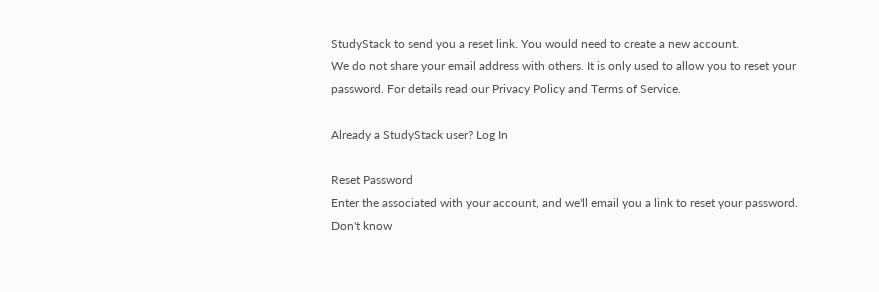StudyStack to send you a reset link. You would need to create a new account.
We do not share your email address with others. It is only used to allow you to reset your password. For details read our Privacy Policy and Terms of Service.

Already a StudyStack user? Log In

Reset Password
Enter the associated with your account, and we'll email you a link to reset your password.
Don't know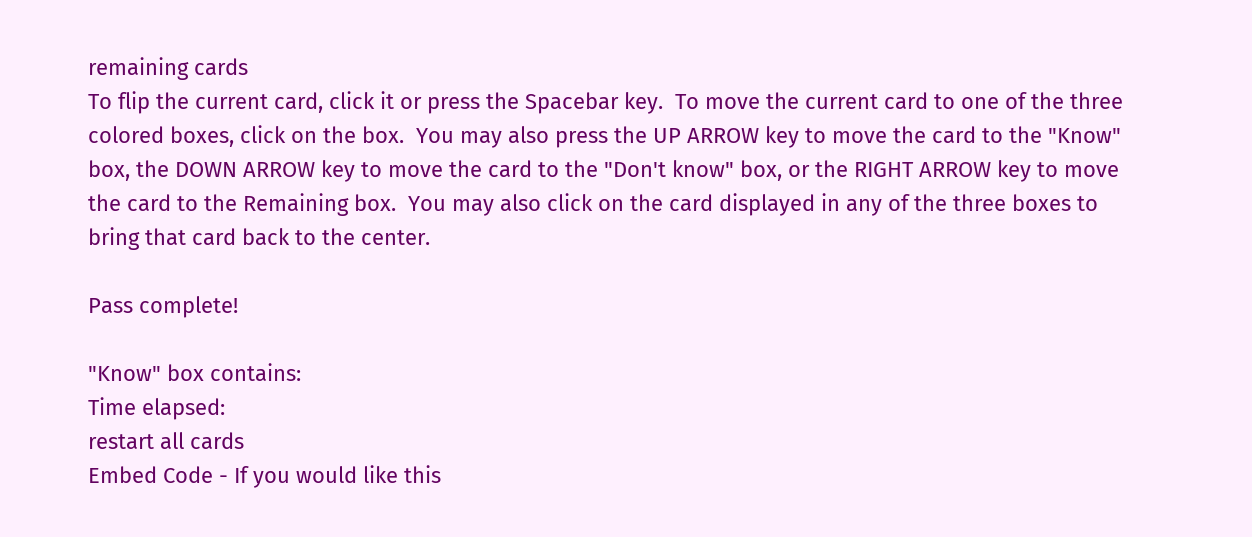remaining cards
To flip the current card, click it or press the Spacebar key.  To move the current card to one of the three colored boxes, click on the box.  You may also press the UP ARROW key to move the card to the "Know" box, the DOWN ARROW key to move the card to the "Don't know" box, or the RIGHT ARROW key to move the card to the Remaining box.  You may also click on the card displayed in any of the three boxes to bring that card back to the center.

Pass complete!

"Know" box contains:
Time elapsed:
restart all cards
Embed Code - If you would like this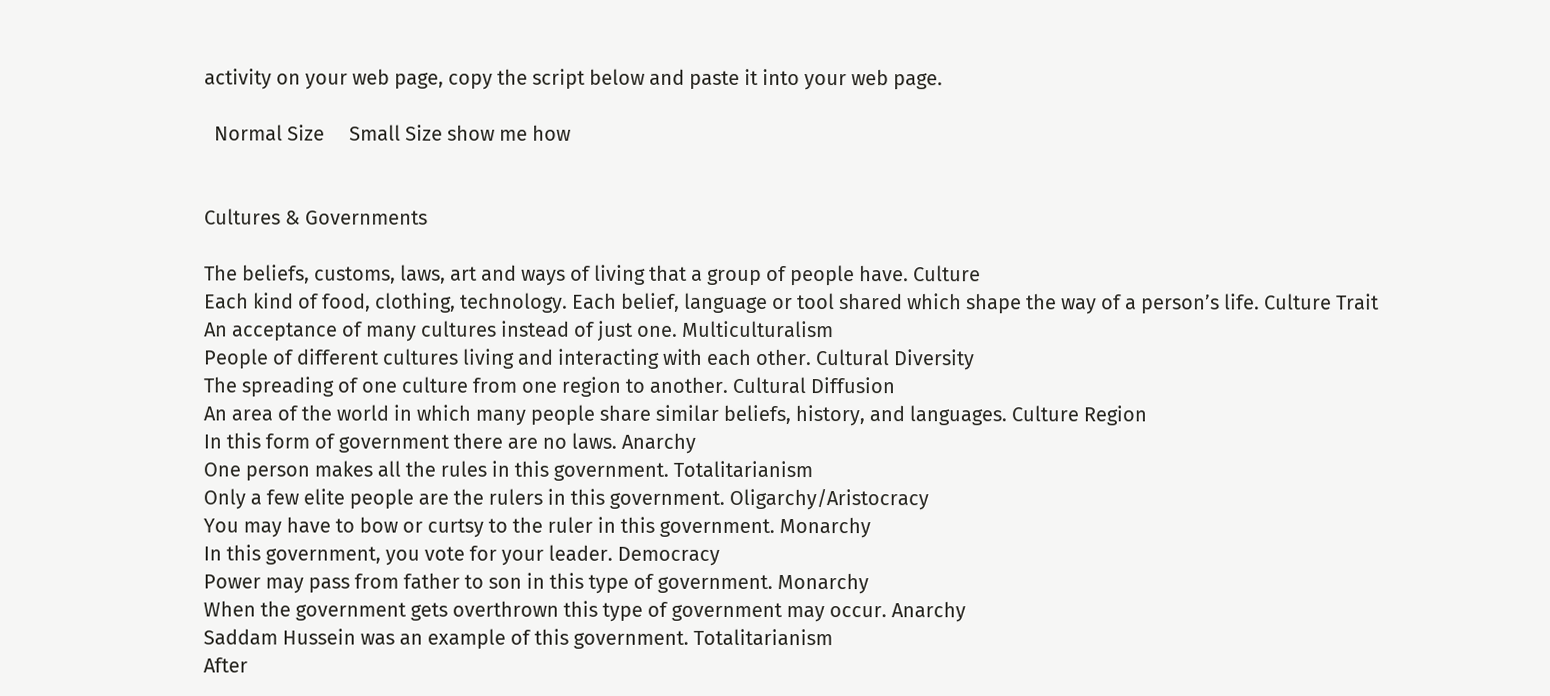activity on your web page, copy the script below and paste it into your web page.

  Normal Size     Small Size show me how


Cultures & Governments

The beliefs, customs, laws, art and ways of living that a group of people have. Culture
Each kind of food, clothing, technology. Each belief, language or tool shared which shape the way of a person’s life. Culture Trait
An acceptance of many cultures instead of just one. Multiculturalism
People of different cultures living and interacting with each other. Cultural Diversity
The spreading of one culture from one region to another. Cultural Diffusion
An area of the world in which many people share similar beliefs, history, and languages. Culture Region
In this form of government there are no laws. Anarchy
One person makes all the rules in this government. Totalitarianism
Only a few elite people are the rulers in this government. Oligarchy/Aristocracy
You may have to bow or curtsy to the ruler in this government. Monarchy
In this government, you vote for your leader. Democracy
Power may pass from father to son in this type of government. Monarchy
When the government gets overthrown this type of government may occur. Anarchy
Saddam Hussein was an example of this government. Totalitarianism
After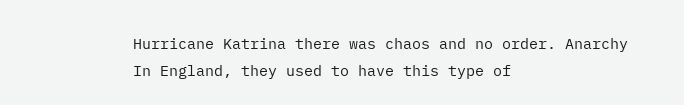Hurricane Katrina there was chaos and no order. Anarchy
In England, they used to have this type of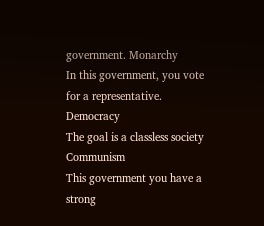government. Monarchy
In this government, you vote for a representative. Democracy
The goal is a classless society Communism
This government you have a strong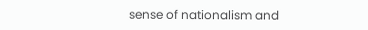sense of nationalism and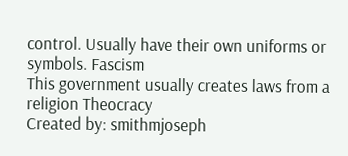control. Usually have their own uniforms or symbols. Fascism
This government usually creates laws from a religion Theocracy
Created by: smithmjoseph